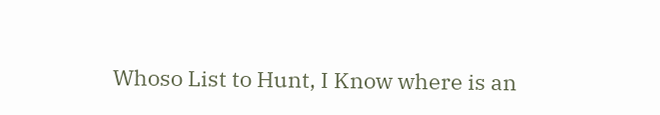Whoso List to Hunt, I Know where is an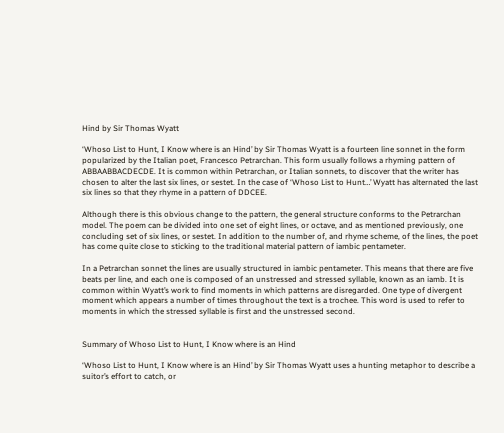Hind by Sir Thomas Wyatt

‘Whoso List to Hunt, I Know where is an Hind’ by Sir Thomas Wyatt is a fourteen line sonnet in the form popularized by the Italian poet, Francesco Petrarchan. This form usually follows a rhyming pattern of ABBAABBACDECDE. It is common within Petrarchan, or Italian sonnets, to discover that the writer has chosen to alter the last six lines, or sestet. In the case of ‘Whoso List to Hunt…’ Wyatt has alternated the last six lines so that they rhyme in a pattern of DDCEE.

Although there is this obvious change to the pattern, the general structure conforms to the Petrarchan model. The poem can be divided into one set of eight lines, or octave, and as mentioned previously, one concluding set of six lines, or sestet. In addition to the number of, and rhyme scheme, of the lines, the poet has come quite close to sticking to the traditional material pattern of iambic pentameter.

In a Petrarchan sonnet the lines are usually structured in iambic pentameter. This means that there are five beats per line, and each one is composed of an unstressed and stressed syllable, known as an iamb. It is common within Wyatt’s work to find moments in which patterns are disregarded. One type of divergent moment which appears a number of times throughout the text is a trochee. This word is used to refer to moments in which the stressed syllable is first and the unstressed second.


Summary of Whoso List to Hunt, I Know where is an Hind

‘Whoso List to Hunt, I Know where is an Hind’ by Sir Thomas Wyatt uses a hunting metaphor to describe a suitor’s effort to catch, or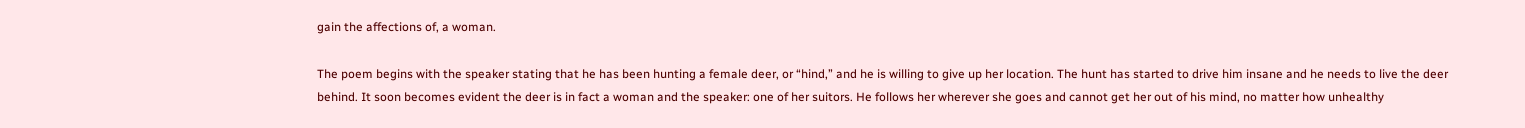gain the affections of, a woman.

The poem begins with the speaker stating that he has been hunting a female deer, or “hind,” and he is willing to give up her location. The hunt has started to drive him insane and he needs to live the deer behind. It soon becomes evident the deer is in fact a woman and the speaker: one of her suitors. He follows her wherever she goes and cannot get her out of his mind, no matter how unhealthy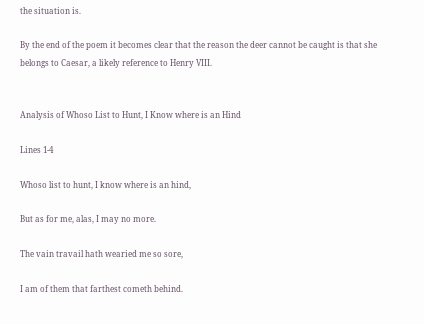the situation is.

By the end of the poem it becomes clear that the reason the deer cannot be caught is that she belongs to Caesar, a likely reference to Henry VIII.


Analysis of Whoso List to Hunt, I Know where is an Hind

Lines 1-4

Whoso list to hunt, I know where is an hind,

But as for me, alas, I may no more.

The vain travail hath wearied me so sore,

I am of them that farthest cometh behind.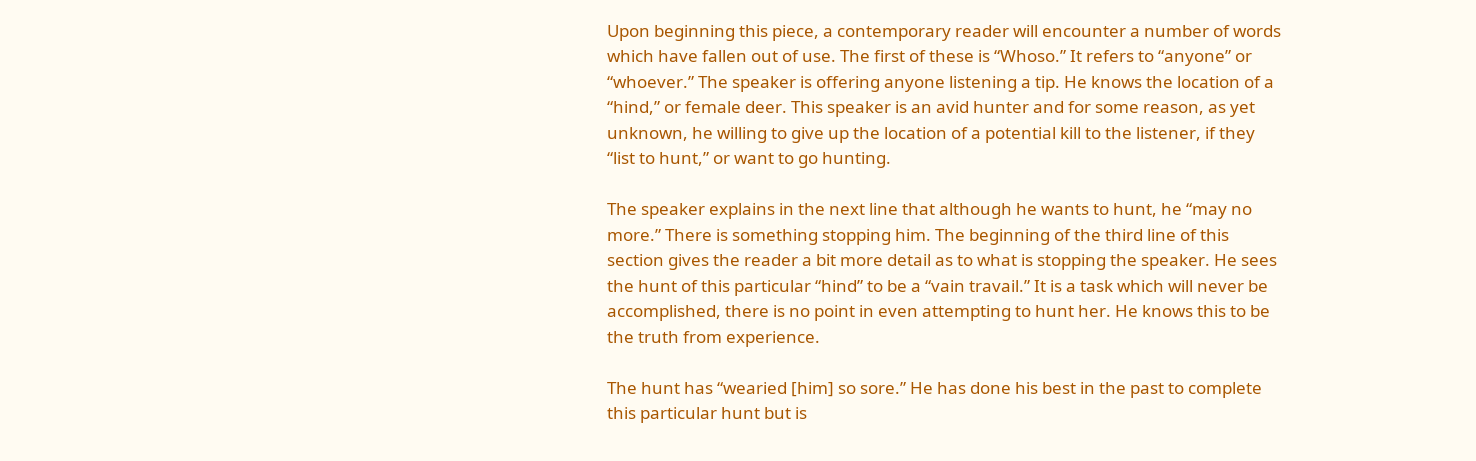Upon beginning this piece, a contemporary reader will encounter a number of words which have fallen out of use. The first of these is “Whoso.” It refers to “anyone” or “whoever.” The speaker is offering anyone listening a tip. He knows the location of a “hind,” or female deer. This speaker is an avid hunter and for some reason, as yet unknown, he willing to give up the location of a potential kill to the listener, if they “list to hunt,” or want to go hunting.

The speaker explains in the next line that although he wants to hunt, he “may no more.” There is something stopping him. The beginning of the third line of this section gives the reader a bit more detail as to what is stopping the speaker. He sees the hunt of this particular “hind” to be a “vain travail.” It is a task which will never be accomplished, there is no point in even attempting to hunt her. He knows this to be the truth from experience.

The hunt has “wearied [him] so sore.” He has done his best in the past to complete this particular hunt but is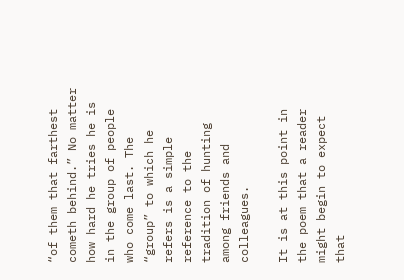“of them that farthest cometh behind.” No matter how hard he tries he is in the group of people who come last. The “group” to which he refers is a simple reference to the tradition of hunting among friends and colleagues.

It is at this point in the poem that a reader might begin to expect that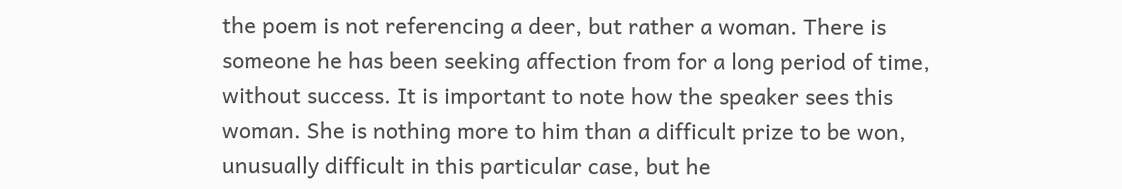the poem is not referencing a deer, but rather a woman. There is someone he has been seeking affection from for a long period of time, without success. It is important to note how the speaker sees this woman. She is nothing more to him than a difficult prize to be won, unusually difficult in this particular case, but he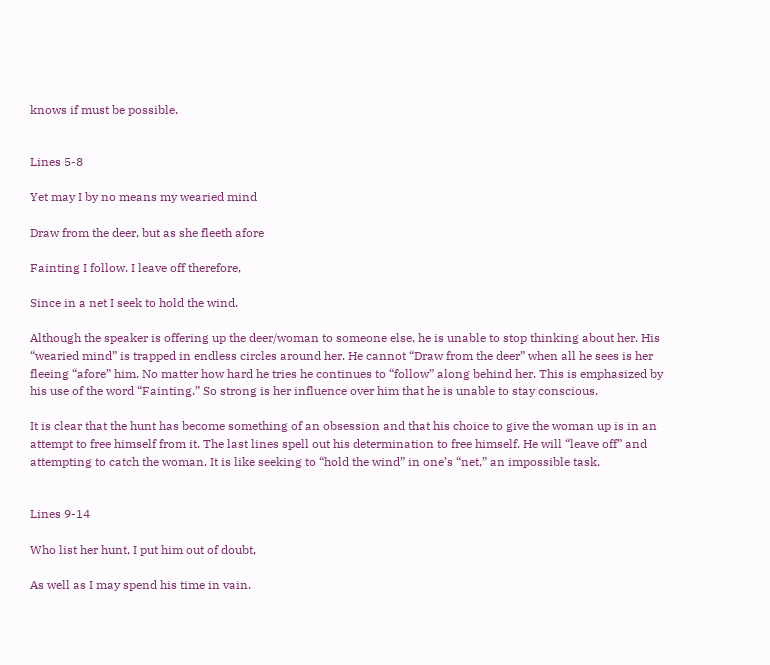knows if must be possible.


Lines 5-8

Yet may I by no means my wearied mind

Draw from the deer, but as she fleeth afore

Fainting I follow. I leave off therefore,

Since in a net I seek to hold the wind.

Although the speaker is offering up the deer/woman to someone else, he is unable to stop thinking about her. His “wearied mind” is trapped in endless circles around her. He cannot “Draw from the deer” when all he sees is her fleeing “afore” him. No matter how hard he tries he continues to “follow” along behind her. This is emphasized by his use of the word “Fainting.” So strong is her influence over him that he is unable to stay conscious.

It is clear that the hunt has become something of an obsession and that his choice to give the woman up is in an attempt to free himself from it. The last lines spell out his determination to free himself. He will “leave off” and attempting to catch the woman. It is like seeking to “hold the wind” in one’s “net,” an impossible task.


Lines 9-14

Who list her hunt, I put him out of doubt,

As well as I may spend his time in vain.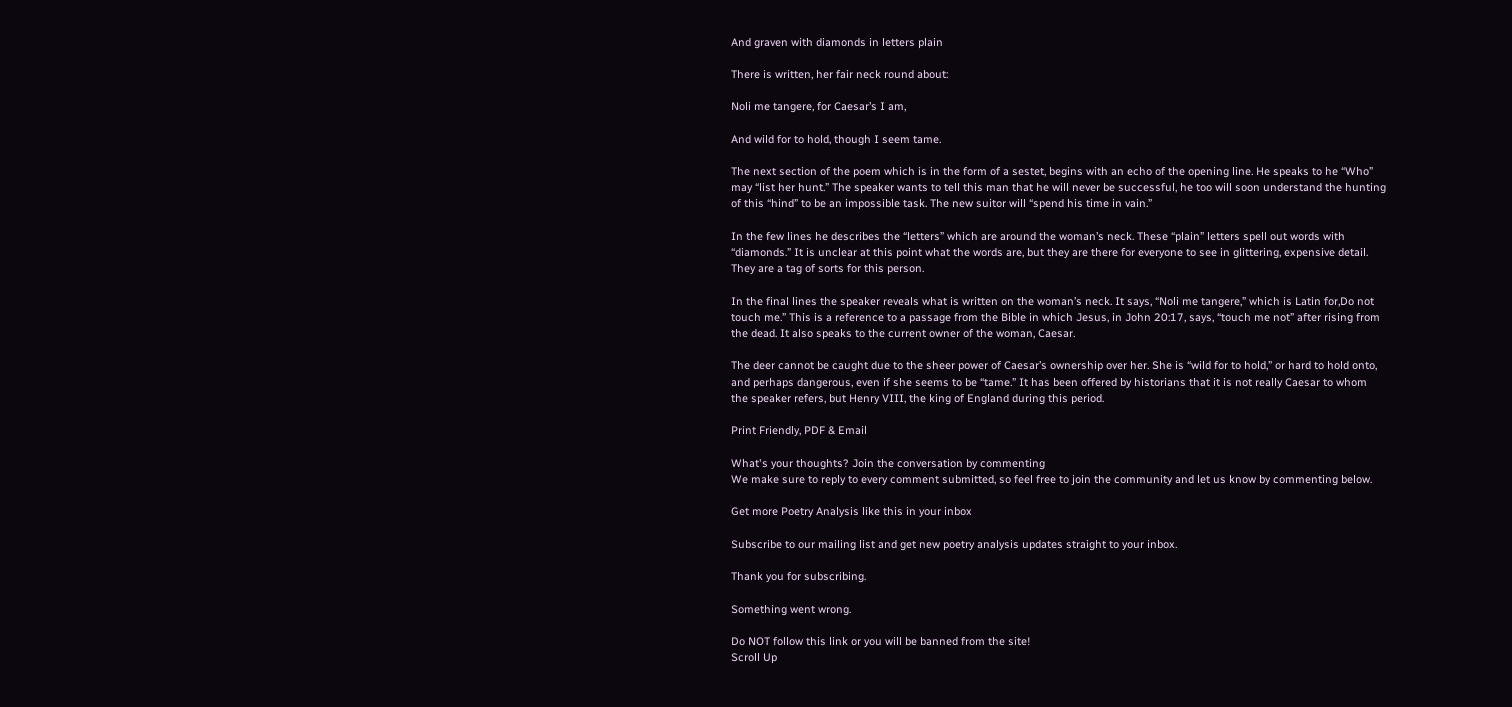And graven with diamonds in letters plain

There is written, her fair neck round about:

Noli me tangere, for Caesar’s I am,

And wild for to hold, though I seem tame.

The next section of the poem which is in the form of a sestet, begins with an echo of the opening line. He speaks to he “Who” may “list her hunt.” The speaker wants to tell this man that he will never be successful, he too will soon understand the hunting of this “hind” to be an impossible task. The new suitor will “spend his time in vain.”

In the few lines he describes the “letters” which are around the woman’s neck. These “plain” letters spell out words with “diamonds.” It is unclear at this point what the words are, but they are there for everyone to see in glittering, expensive detail. They are a tag of sorts for this person.

In the final lines the speaker reveals what is written on the woman’s neck. It says, “Noli me tangere,” which is Latin for,Do not touch me.” This is a reference to a passage from the Bible in which Jesus, in John 20:17, says, “touch me not” after rising from the dead. It also speaks to the current owner of the woman, Caesar.

The deer cannot be caught due to the sheer power of Caesar’s ownership over her. She is “wild for to hold,” or hard to hold onto, and perhaps dangerous, even if she seems to be “tame.” It has been offered by historians that it is not really Caesar to whom the speaker refers, but Henry VIII, the king of England during this period.

Print Friendly, PDF & Email

What's your thoughts? Join the conversation by commenting
We make sure to reply to every comment submitted, so feel free to join the community and let us know by commenting below.

Get more Poetry Analysis like this in your inbox

Subscribe to our mailing list and get new poetry analysis updates straight to your inbox.

Thank you for subscribing.

Something went wrong.

Do NOT follow this link or you will be banned from the site!
Scroll Up